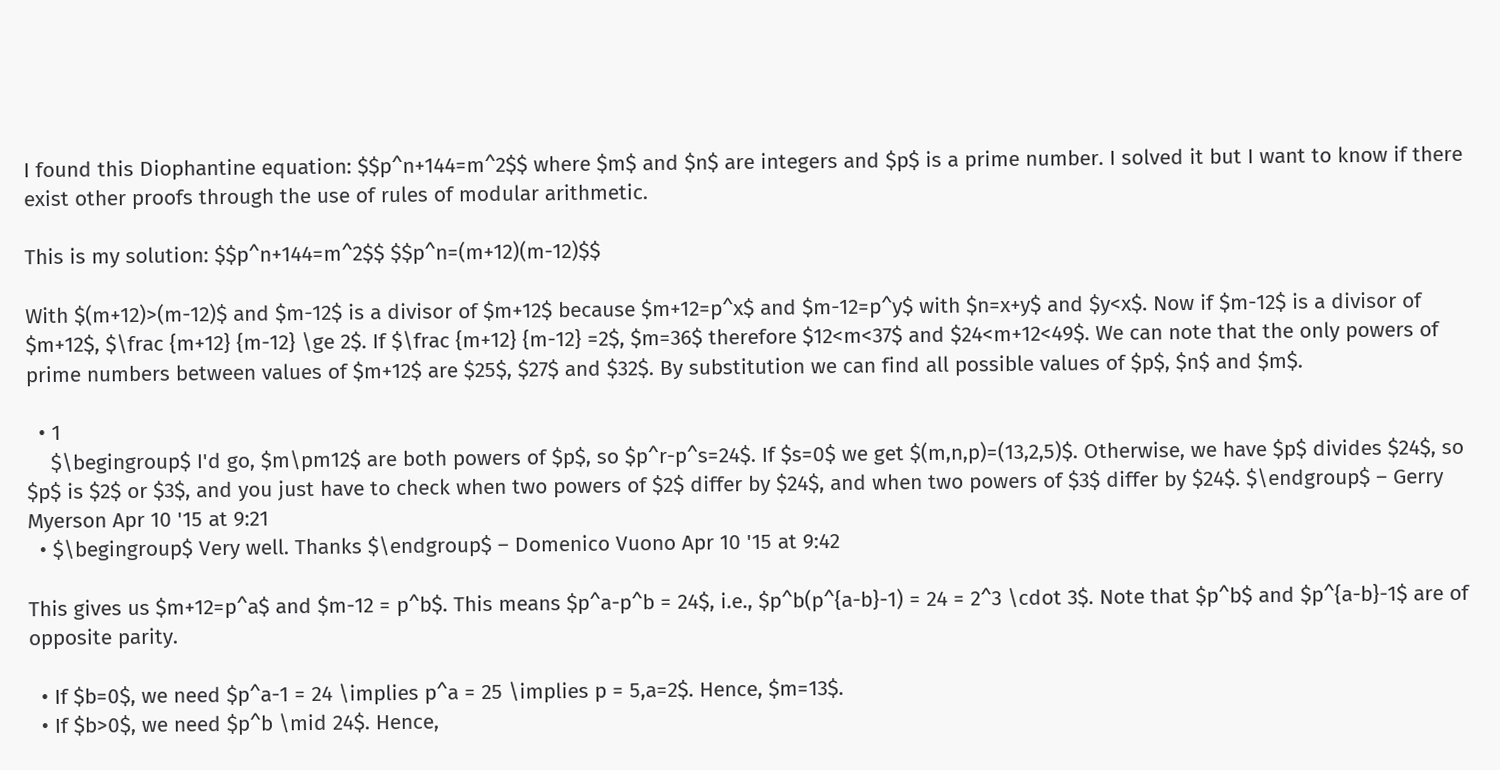I found this Diophantine equation: $$p^n+144=m^2$$ where $m$ and $n$ are integers and $p$ is a prime number. I solved it but I want to know if there exist other proofs through the use of rules of modular arithmetic.

This is my solution: $$p^n+144=m^2$$ $$p^n=(m+12)(m-12)$$

With $(m+12)>(m-12)$ and $m-12$ is a divisor of $m+12$ because $m+12=p^x$ and $m-12=p^y$ with $n=x+y$ and $y<x$. Now if $m-12$ is a divisor of $m+12$, $\frac {m+12} {m-12} \ge 2$. If $\frac {m+12} {m-12} =2$, $m=36$ therefore $12<m<37$ and $24<m+12<49$. We can note that the only powers of prime numbers between values of $m+12$ are $25$, $27$ and $32$. By substitution we can find all possible values of $p$, $n$ and $m$.

  • 1
    $\begingroup$ I'd go, $m\pm12$ are both powers of $p$, so $p^r-p^s=24$. If $s=0$ we get $(m,n,p)=(13,2,5)$. Otherwise, we have $p$ divides $24$, so $p$ is $2$ or $3$, and you just have to check when two powers of $2$ differ by $24$, and when two powers of $3$ differ by $24$. $\endgroup$ – Gerry Myerson Apr 10 '15 at 9:21
  • $\begingroup$ Very well. Thanks $\endgroup$ – Domenico Vuono Apr 10 '15 at 9:42

This gives us $m+12=p^a$ and $m-12 = p^b$. This means $p^a-p^b = 24$, i.e., $p^b(p^{a-b}-1) = 24 = 2^3 \cdot 3$. Note that $p^b$ and $p^{a-b}-1$ are of opposite parity.

  • If $b=0$, we need $p^a-1 = 24 \implies p^a = 25 \implies p = 5,a=2$. Hence, $m=13$.
  • If $b>0$, we need $p^b \mid 24$. Hence,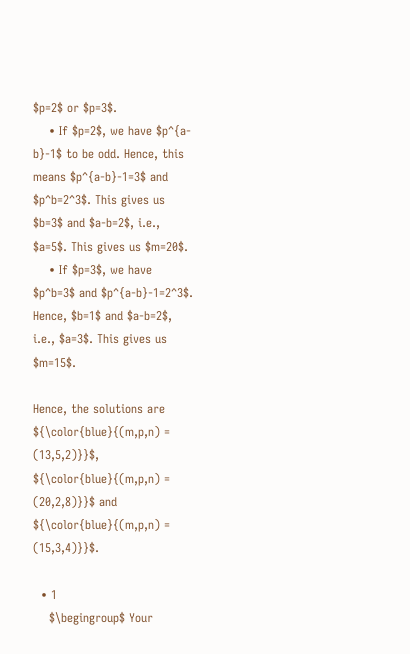$p=2$ or $p=3$.
    • If $p=2$, we have $p^{a-b}-1$ to be odd. Hence, this means $p^{a-b}-1=3$ and $p^b=2^3$. This gives us $b=3$ and $a-b=2$, i.e., $a=5$. This gives us $m=20$.
    • If $p=3$, we have $p^b=3$ and $p^{a-b}-1=2^3$. Hence, $b=1$ and $a-b=2$, i.e., $a=3$. This gives us $m=15$.

Hence, the solutions are ${\color{blue}{(m,p,n) = (13,5,2)}}$, ${\color{blue}{(m,p,n) = (20,2,8)}}$ and ${\color{blue}{(m,p,n) = (15,3,4)}}$.

  • 1
    $\begingroup$ Your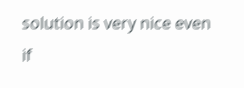solution is very nice even if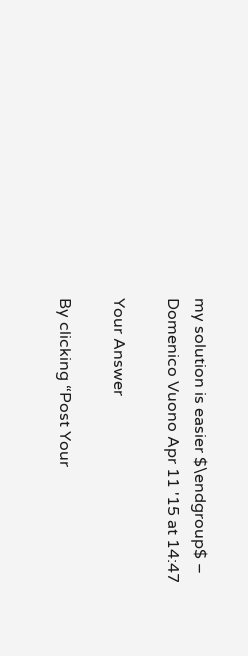my solution is easier $\endgroup$ – Domenico Vuono Apr 11 '15 at 14:47

Your Answer

By clicking “Post Your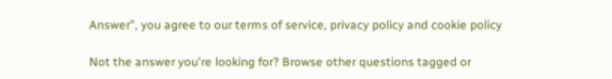Answer”, you agree to our terms of service, privacy policy and cookie policy

Not the answer you're looking for? Browse other questions tagged or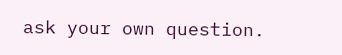ask your own question.